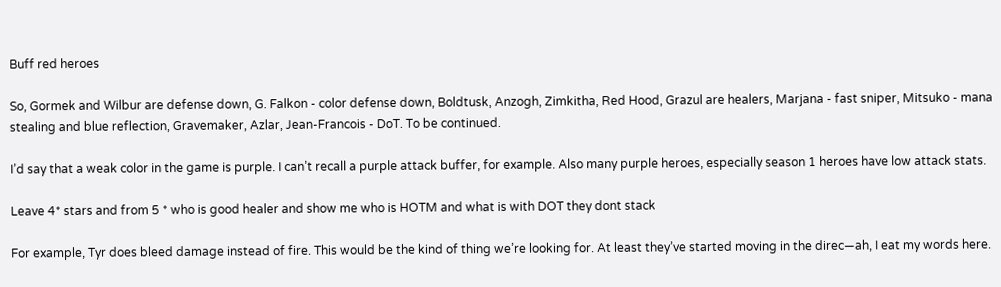Buff red heroes

So, Gormek and Wilbur are defense down, G. Falkon - color defense down, Boldtusk, Anzogh, Zimkitha, Red Hood, Grazul are healers, Marjana - fast sniper, Mitsuko - mana stealing and blue reflection, Gravemaker, Azlar, Jean-Francois - DoT. To be continued.

I’d say that a weak color in the game is purple. I can’t recall a purple attack buffer, for example. Also many purple heroes, especially season 1 heroes have low attack stats.

Leave 4* stars and from 5 * who is good healer and show me who is HOTM and what is with DOT they dont stack

For example, Tyr does bleed damage instead of fire. This would be the kind of thing we’re looking for. At least they’ve started moving in the direc—ah, I eat my words here.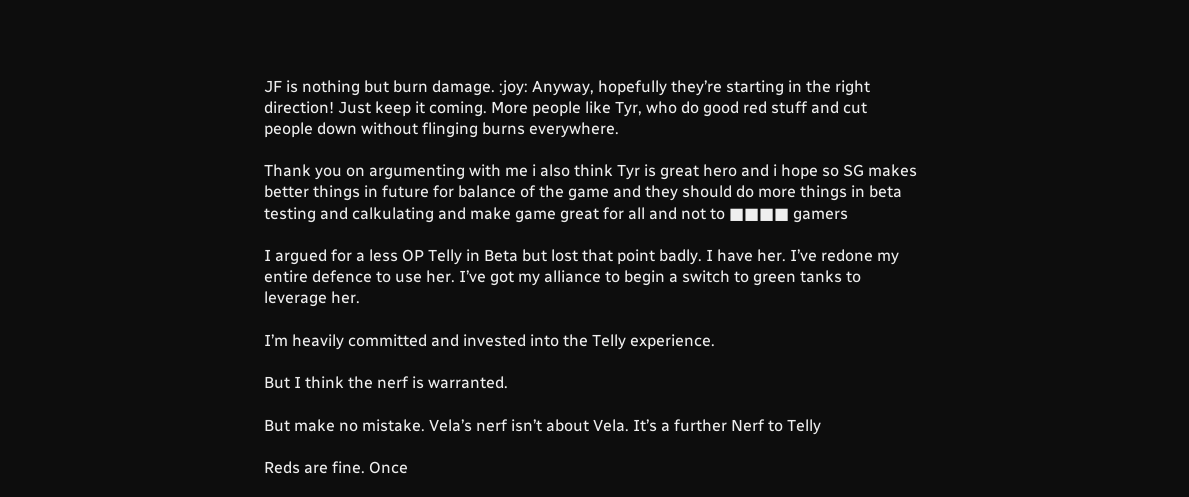JF is nothing but burn damage. :joy: Anyway, hopefully they’re starting in the right direction! Just keep it coming. More people like Tyr, who do good red stuff and cut people down without flinging burns everywhere.

Thank you on argumenting with me i also think Tyr is great hero and i hope so SG makes better things in future for balance of the game and they should do more things in beta testing and calkulating and make game great for all and not to ■■■■ gamers

I argued for a less OP Telly in Beta but lost that point badly. I have her. I’ve redone my entire defence to use her. I’ve got my alliance to begin a switch to green tanks to leverage her.

I’m heavily committed and invested into the Telly experience.

But I think the nerf is warranted.

But make no mistake. Vela’s nerf isn’t about Vela. It’s a further Nerf to Telly

Reds are fine. Once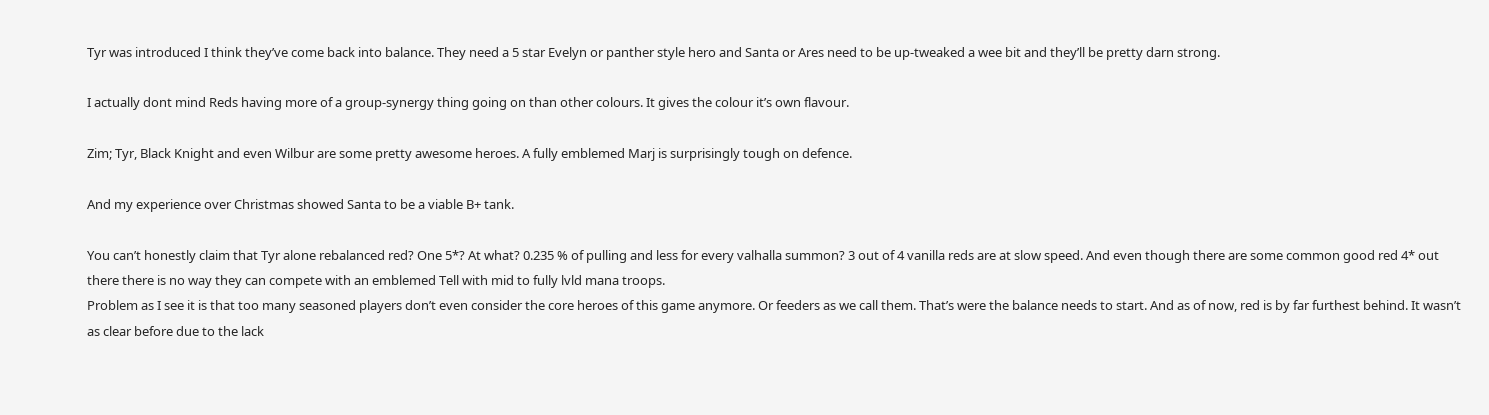Tyr was introduced I think they’ve come back into balance. They need a 5 star Evelyn or panther style hero and Santa or Ares need to be up-tweaked a wee bit and they’ll be pretty darn strong.

I actually dont mind Reds having more of a group-synergy thing going on than other colours. It gives the colour it’s own flavour.

Zim; Tyr, Black Knight and even Wilbur are some pretty awesome heroes. A fully emblemed Marj is surprisingly tough on defence.

And my experience over Christmas showed Santa to be a viable B+ tank.

You can’t honestly claim that Tyr alone rebalanced red? One 5*? At what? 0.235 % of pulling and less for every valhalla summon? 3 out of 4 vanilla reds are at slow speed. And even though there are some common good red 4* out there there is no way they can compete with an emblemed Tell with mid to fully lvld mana troops.
Problem as I see it is that too many seasoned players don’t even consider the core heroes of this game anymore. Or feeders as we call them. That’s were the balance needs to start. And as of now, red is by far furthest behind. It wasn’t as clear before due to the lack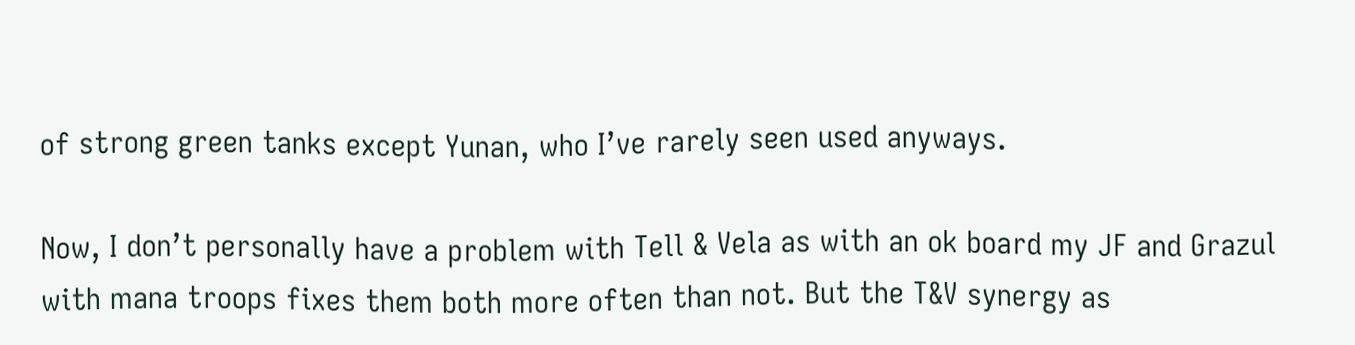of strong green tanks except Yunan, who I’ve rarely seen used anyways.

Now, I don’t personally have a problem with Tell & Vela as with an ok board my JF and Grazul with mana troops fixes them both more often than not. But the T&V synergy as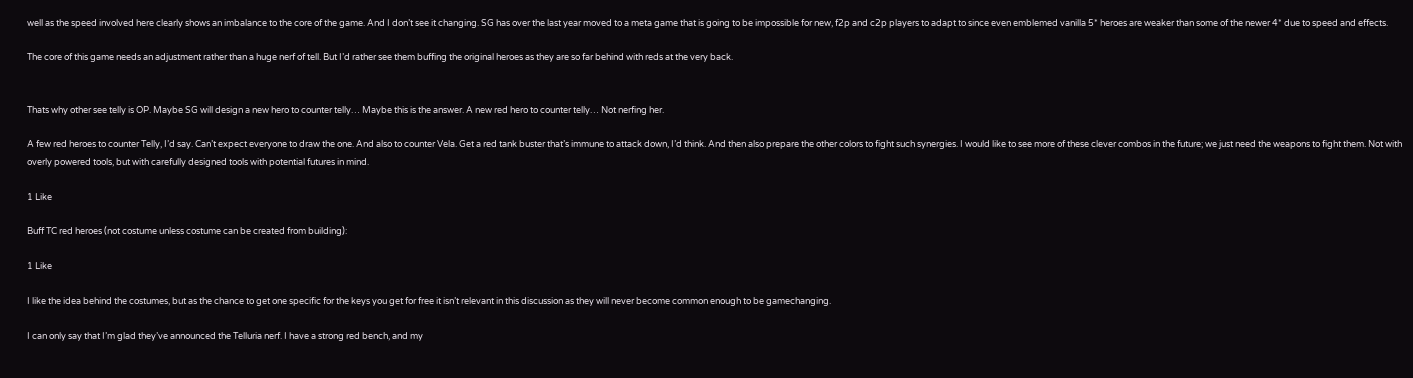well as the speed involved here clearly shows an imbalance to the core of the game. And I don’t see it changing. SG has over the last year moved to a meta game that is going to be impossible for new, f2p and c2p players to adapt to since even emblemed vanilla 5* heroes are weaker than some of the newer 4* due to speed and effects.

The core of this game needs an adjustment rather than a huge nerf of tell. But I’d rather see them buffing the original heroes as they are so far behind with reds at the very back.


Thats why other see telly is OP. Maybe SG will design a new hero to counter telly… Maybe this is the answer. A new red hero to counter telly… Not nerfing her.

A few red heroes to counter Telly, I’d say. Can’t expect everyone to draw the one. And also to counter Vela. Get a red tank buster that’s immune to attack down, I’d think. And then also prepare the other colors to fight such synergies. I would like to see more of these clever combos in the future; we just need the weapons to fight them. Not with overly powered tools, but with carefully designed tools with potential futures in mind.

1 Like

Buff TC red heroes (not costume unless costume can be created from building):

1 Like

I like the idea behind the costumes, but as the chance to get one specific for the keys you get for free it isn’t relevant in this discussion as they will never become common enough to be gamechanging.

I can only say that I’m glad they’ve announced the Telluria nerf. I have a strong red bench, and my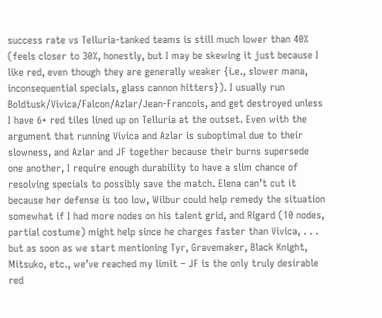success rate vs Telluria-tanked teams is still much lower than 40% (feels closer to 30%, honestly, but I may be skewing it just because I like red, even though they are generally weaker {i.e., slower mana, inconsequential specials, glass cannon hitters}). I usually run Boldtusk/Vivica/Falcon/Azlar/Jean-Francois, and get destroyed unless I have 6+ red tiles lined up on Telluria at the outset. Even with the argument that running Vivica and Azlar is suboptimal due to their slowness, and Azlar and JF together because their burns supersede one another, I require enough durability to have a slim chance of resolving specials to possibly save the match. Elena can’t cut it because her defense is too low, Wilbur could help remedy the situation somewhat if I had more nodes on his talent grid, and Rigard (10 nodes, partial costume) might help since he charges faster than Vivica, . . . but as soon as we start mentioning Tyr, Gravemaker, Black Knight, Mitsuko, etc., we’ve reached my limit – JF is the only truly desirable red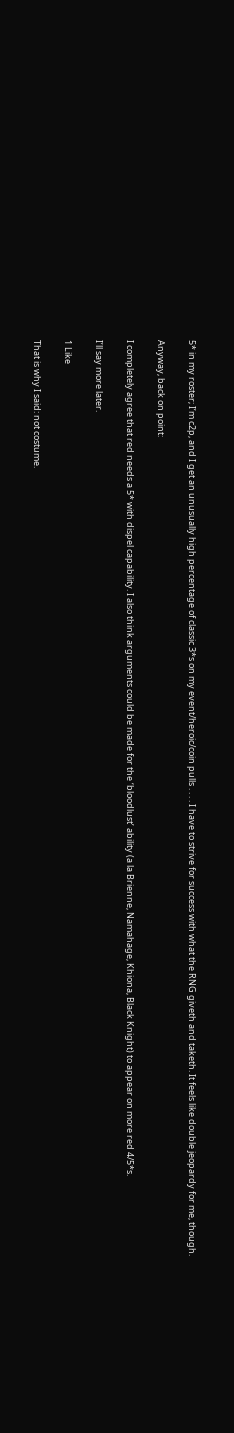5* in my roster; I’m c2p, and I get an unusually high percentage of classic 3*s on my event/heroic/coin pulls . . . . I have to strive for success with what the RNG giveth and taketh. It feels like double jeopardy for me, though.

Anyway, back on point:

I completely agree that red needs a 5* with dispel capability. I also think arguments could be made for the ‘bloodlust’ ability (a la Brienne, Namahage, Khiona, Black Knight) to appear on more red 4/5*s.

I’ll say more later.

1 Like

That is why I said: not costume.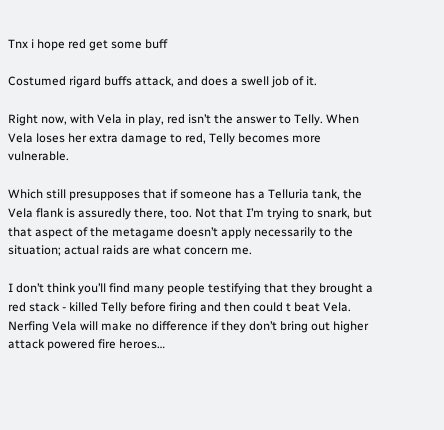Tnx i hope red get some buff

Costumed rigard buffs attack, and does a swell job of it.

Right now, with Vela in play, red isn’t the answer to Telly. When Vela loses her extra damage to red, Telly becomes more vulnerable.

Which still presupposes that if someone has a Telluria tank, the Vela flank is assuredly there, too. Not that I’m trying to snark, but that aspect of the metagame doesn’t apply necessarily to the situation; actual raids are what concern me.

I don’t think you’ll find many people testifying that they brought a red stack - killed Telly before firing and then could t beat Vela. Nerfing Vela will make no difference if they don’t bring out higher attack powered fire heroes…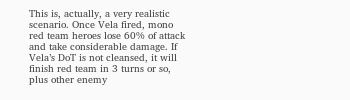This is, actually, a very realistic scenario. Once Vela fired, mono red team heroes lose 60% of attack and take considerable damage. If Vela’s DoT is not cleansed, it will finish red team in 3 turns or so, plus other enemy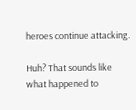heroes continue attacking.

Huh? That sounds like what happened to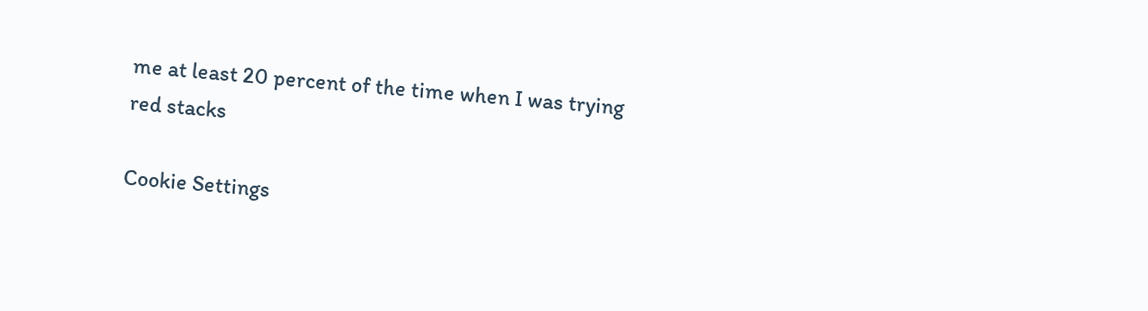me at least 20 percent of the time when I was trying red stacks

Cookie Settings